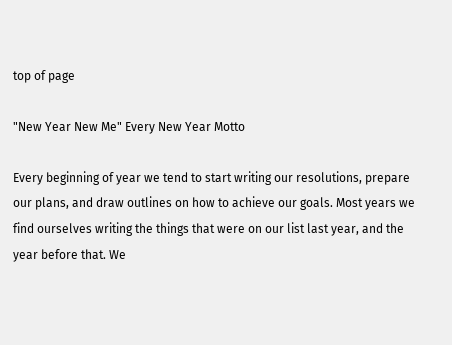top of page

"New Year New Me" Every New Year Motto

Every beginning of year we tend to start writing our resolutions, prepare our plans, and draw outlines on how to achieve our goals. Most years we find ourselves writing the things that were on our list last year, and the year before that. We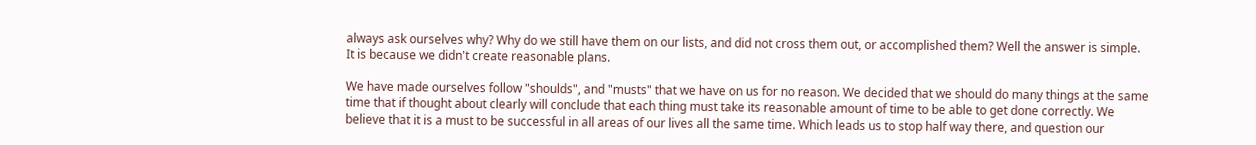always ask ourselves why? Why do we still have them on our lists, and did not cross them out, or accomplished them? Well the answer is simple. It is because we didn't create reasonable plans.

We have made ourselves follow "shoulds", and "musts" that we have on us for no reason. We decided that we should do many things at the same time that if thought about clearly will conclude that each thing must take its reasonable amount of time to be able to get done correctly. We believe that it is a must to be successful in all areas of our lives all the same time. Which leads us to stop half way there, and question our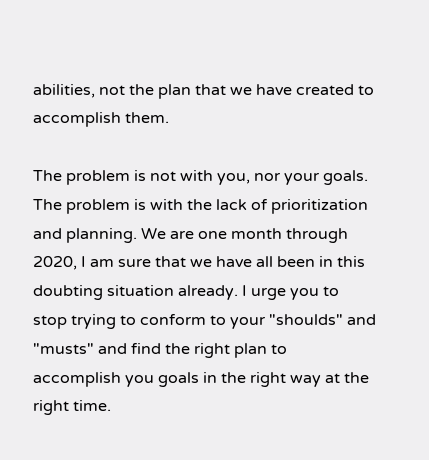abilities, not the plan that we have created to accomplish them.

The problem is not with you, nor your goals. The problem is with the lack of prioritization and planning. We are one month through 2020, I am sure that we have all been in this doubting situation already. I urge you to stop trying to conform to your "shoulds" and "musts" and find the right plan to accomplish you goals in the right way at the right time.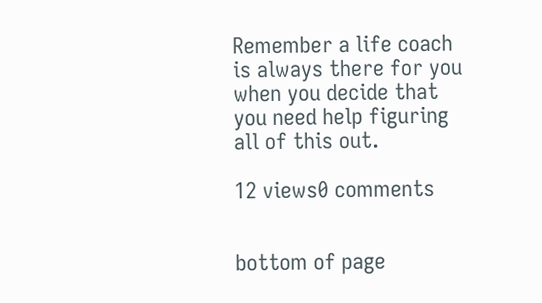Remember a life coach is always there for you when you decide that you need help figuring all of this out.

12 views0 comments


bottom of page